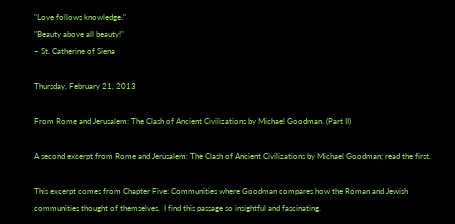"Love follows knowledge."
"Beauty above all beauty!"
– St. Catherine of Siena

Thursday, February 21, 2013

From Rome and Jerusalem: The Clash of Ancient Civilizations by Michael Goodman. (Part II)

A second excerpt from Rome and Jerusalem: The Clash of Ancient Civilizations by Michael Goodman; read the first.

This excerpt comes from Chapter Five: Communities where Goodman compares how the Roman and Jewish communities thought of themselves.  I find this passage so insightful and fascinating.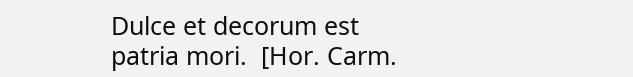Dulce et decorum est patria mori.  [Hor. Carm.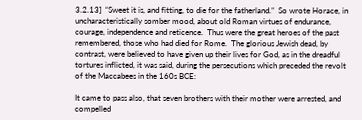3.2.13]  “Sweet it is, and fitting, to die for the fatherland.”  So wrote Horace, in uncharacteristically somber mood, about old Roman virtues of endurance, courage, independence and reticence.  Thus were the great heroes of the past remembered, those who had died for Rome.  The glorious Jewish dead, by contrast, were believed to have given up their lives for God, as in the dreadful tortures inflicted, it was said, during the persecutions which preceded the revolt of the Maccabees in the 160s BCE:

It came to pass also, that seven brothers with their mother were arrested, and compelled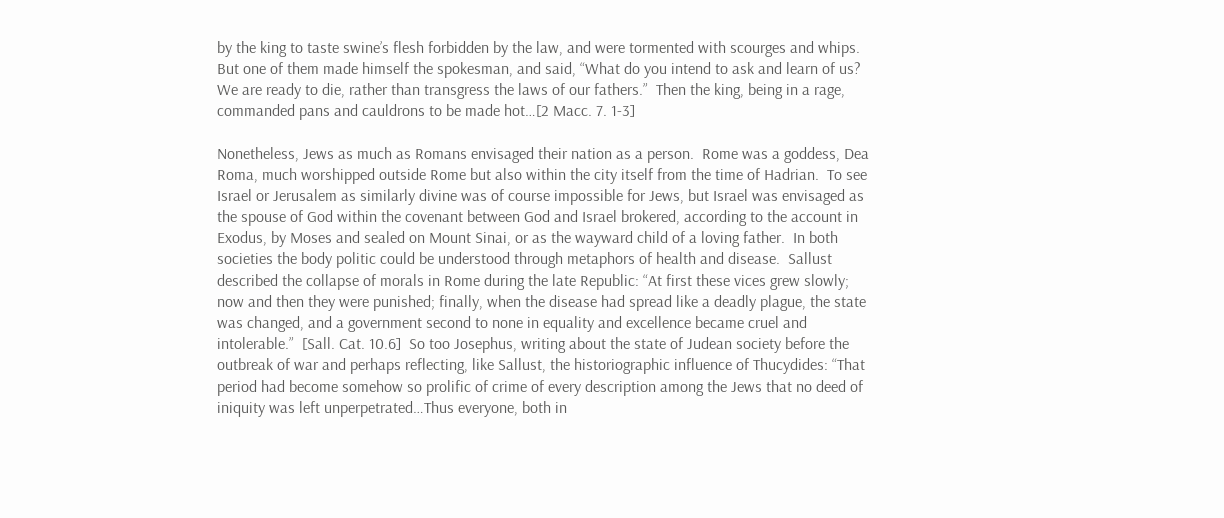by the king to taste swine’s flesh forbidden by the law, and were tormented with scourges and whips.  But one of them made himself the spokesman, and said, “What do you intend to ask and learn of us?  We are ready to die, rather than transgress the laws of our fathers.”  Then the king, being in a rage, commanded pans and cauldrons to be made hot…[2 Macc. 7. 1-3]

Nonetheless, Jews as much as Romans envisaged their nation as a person.  Rome was a goddess, Dea Roma, much worshipped outside Rome but also within the city itself from the time of Hadrian.  To see Israel or Jerusalem as similarly divine was of course impossible for Jews, but Israel was envisaged as the spouse of God within the covenant between God and Israel brokered, according to the account in Exodus, by Moses and sealed on Mount Sinai, or as the wayward child of a loving father.  In both societies the body politic could be understood through metaphors of health and disease.  Sallust described the collapse of morals in Rome during the late Republic: “At first these vices grew slowly; now and then they were punished; finally, when the disease had spread like a deadly plague, the state was changed, and a government second to none in equality and excellence became cruel and intolerable.”  [Sall. Cat. 10.6]  So too Josephus, writing about the state of Judean society before the outbreak of war and perhaps reflecting, like Sallust, the historiographic influence of Thucydides: “That period had become somehow so prolific of crime of every description among the Jews that no deed of iniquity was left unperpetrated…Thus everyone, both in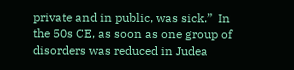private and in public, was sick.”  In the 50s CE, as soon as one group of disorders was reduced in Judea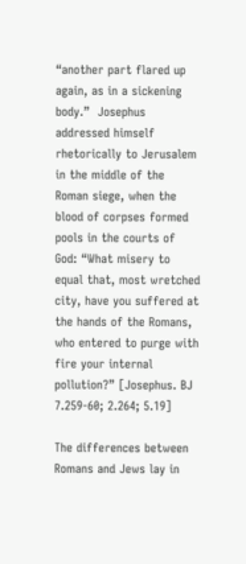“another part flared up again, as in a sickening body.”  Josephus addressed himself rhetorically to Jerusalem in the middle of the Roman siege, when the blood of corpses formed pools in the courts of God: “What misery to equal that, most wretched city, have you suffered at the hands of the Romans, who entered to purge with fire your internal pollution?” [Josephus. BJ 7.259-60; 2.264; 5.19]

The differences between Romans and Jews lay in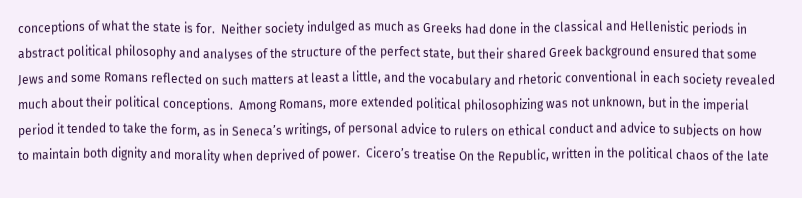conceptions of what the state is for.  Neither society indulged as much as Greeks had done in the classical and Hellenistic periods in abstract political philosophy and analyses of the structure of the perfect state, but their shared Greek background ensured that some Jews and some Romans reflected on such matters at least a little, and the vocabulary and rhetoric conventional in each society revealed much about their political conceptions.  Among Romans, more extended political philosophizing was not unknown, but in the imperial period it tended to take the form, as in Seneca’s writings, of personal advice to rulers on ethical conduct and advice to subjects on how to maintain both dignity and morality when deprived of power.  Cicero’s treatise On the Republic, written in the political chaos of the late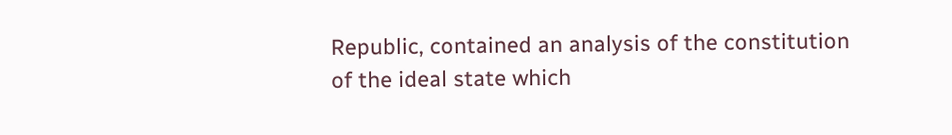Republic, contained an analysis of the constitution of the ideal state which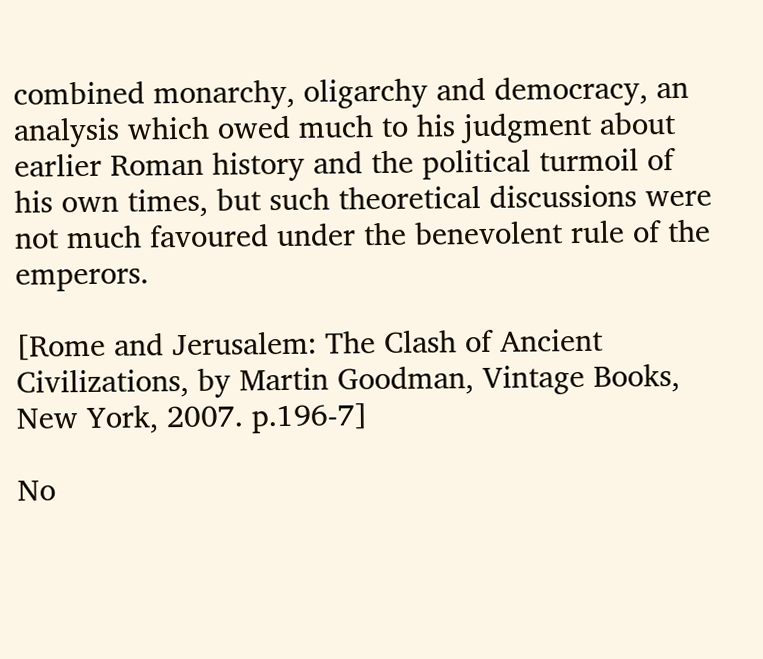combined monarchy, oligarchy and democracy, an analysis which owed much to his judgment about earlier Roman history and the political turmoil of his own times, but such theoretical discussions were not much favoured under the benevolent rule of the emperors.

[Rome and Jerusalem: The Clash of Ancient Civilizations, by Martin Goodman, Vintage Books, New York, 2007. p.196-7]

No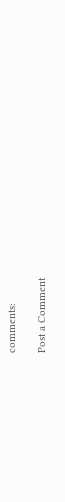comments:

Post a Comment